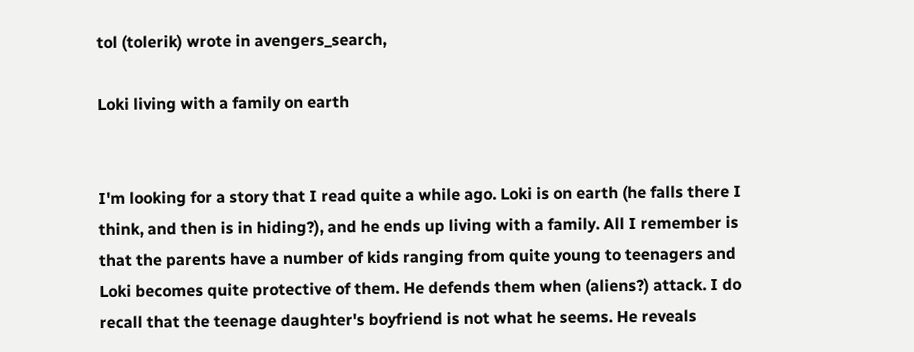tol (tolerik) wrote in avengers_search,

Loki living with a family on earth


I'm looking for a story that I read quite a while ago. Loki is on earth (he falls there I think, and then is in hiding?), and he ends up living with a family. All I remember is that the parents have a number of kids ranging from quite young to teenagers and Loki becomes quite protective of them. He defends them when (aliens?) attack. I do recall that the teenage daughter's boyfriend is not what he seems. He reveals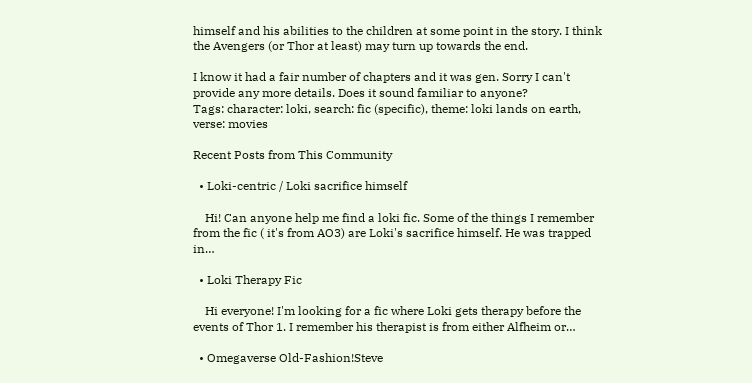himself and his abilities to the children at some point in the story. I think the Avengers (or Thor at least) may turn up towards the end.

I know it had a fair number of chapters and it was gen. Sorry I can't provide any more details. Does it sound familiar to anyone?
Tags: character: loki, search: fic (specific), theme: loki lands on earth, verse: movies

Recent Posts from This Community

  • Loki-centric / Loki sacrifice himself

    Hi! Can anyone help me find a loki fic. Some of the things I remember from the fic ( it's from AO3) are Loki's sacrifice himself. He was trapped in…

  • Loki Therapy Fic

    Hi everyone! I'm looking for a fic where Loki gets therapy before the events of Thor 1. I remember his therapist is from either Alfheim or…

  • Omegaverse Old-Fashion!Steve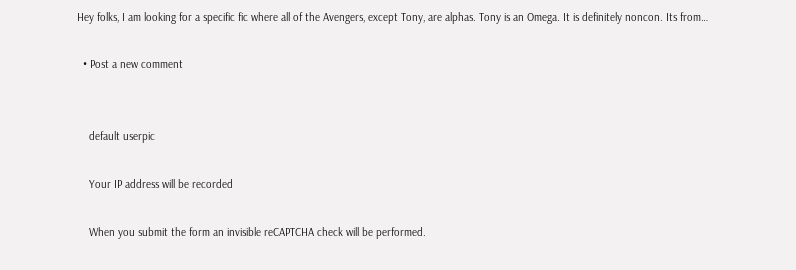Hey folks, I am looking for a specific fic where all of the Avengers, except Tony, are alphas. Tony is an Omega. It is definitely noncon. Its from…

  • Post a new comment


    default userpic

    Your IP address will be recorded

    When you submit the form an invisible reCAPTCHA check will be performed.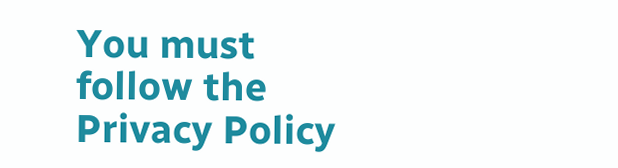You must follow the Privacy Policy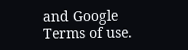and Google Terms of use.